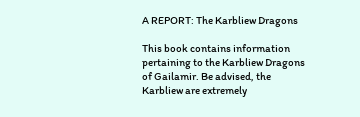A REPORT: The Karbliew Dragons

This book contains information pertaining to the Karbliew Dragons of Gailamir. Be advised, the Karbliew are extremely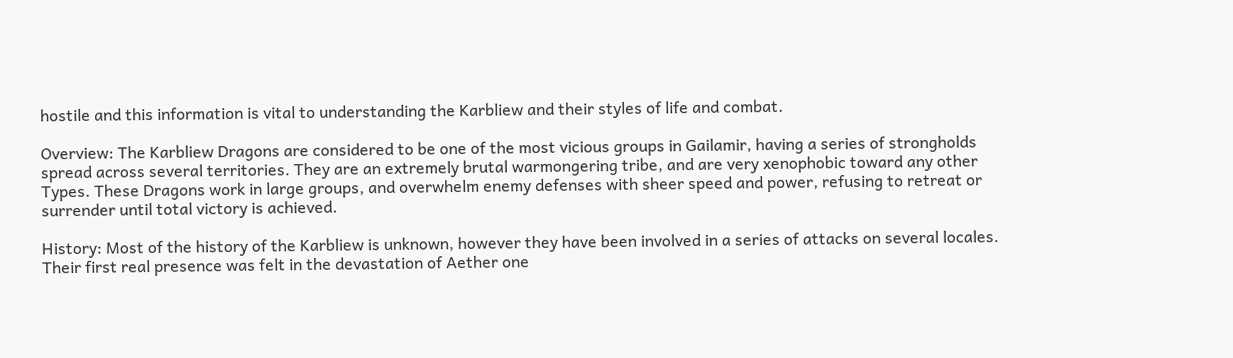hostile and this information is vital to understanding the Karbliew and their styles of life and combat.

Overview: The Karbliew Dragons are considered to be one of the most vicious groups in Gailamir, having a series of strongholds spread across several territories. They are an extremely brutal warmongering tribe, and are very xenophobic toward any other Types. These Dragons work in large groups, and overwhelm enemy defenses with sheer speed and power, refusing to retreat or surrender until total victory is achieved.

History: Most of the history of the Karbliew is unknown, however they have been involved in a series of attacks on several locales. Their first real presence was felt in the devastation of Aether one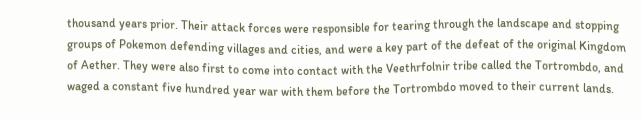thousand years prior. Their attack forces were responsible for tearing through the landscape and stopping groups of Pokemon defending villages and cities, and were a key part of the defeat of the original Kingdom of Aether. They were also first to come into contact with the Veethrfolnir tribe called the Tortrombdo, and waged a constant five hundred year war with them before the Tortrombdo moved to their current lands.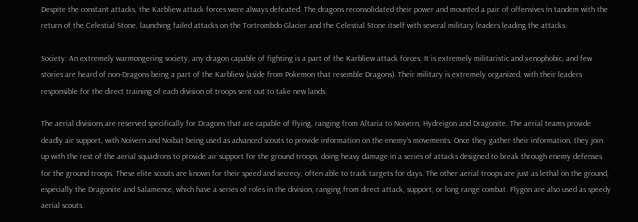Despite the constant attacks, the Karbliew attack forces were always defeated. The dragons reconsolidated their power and mounted a pair of offensives in tandem with the return of the Celestial Stone, launching failed attacks on the Tortrombdo Glacier and the Celestial Stone itself with several military leaders leading the attacks.

Society: An extremely warmongering society, any dragon capable of fighting is a part of the Karbliew attack forces. It is extremely militaristic and xenophobic, and few stories are heard of non-Dragons being a part of the Karbliew (aside from Pokemon that resemble Dragons). Their military is extremely organized, with their leaders responsible for the direct training of each division of troops sent out to take new lands.

The aerial divisions are reserved specifically for Dragons that are capable of flying, ranging from Altaria to Noivern, Hydreigon and Dragonite. The aerial teams provide deadly air support, with Noivern and Noibat being used as advanced scouts to provide information on the enemy’s movements. Once they gather their information, they join up with the rest of the aerial squadrons to provide air support for the ground troops, doing heavy damage in a series of attacks designed to break through enemy defenses for the ground troops. These elite scouts are known for their speed and secrecy, often able to track targets for days. The other aerial troops are just as lethal on the ground, especially the Dragonite and Salamence, which have a series of roles in the division, ranging from direct attack, support, or long range combat. Flygon are also used as speedy aerial scouts.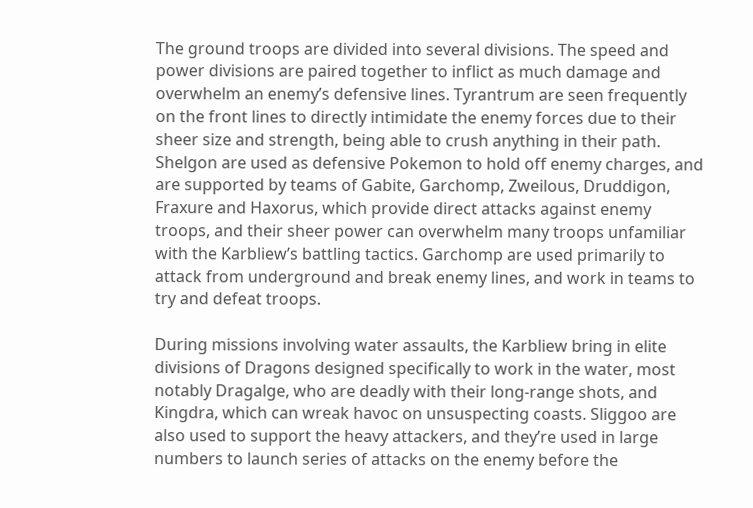The ground troops are divided into several divisions. The speed and power divisions are paired together to inflict as much damage and overwhelm an enemy’s defensive lines. Tyrantrum are seen frequently on the front lines to directly intimidate the enemy forces due to their sheer size and strength, being able to crush anything in their path. Shelgon are used as defensive Pokemon to hold off enemy charges, and are supported by teams of Gabite, Garchomp, Zweilous, Druddigon, Fraxure and Haxorus, which provide direct attacks against enemy troops, and their sheer power can overwhelm many troops unfamiliar with the Karbliew’s battling tactics. Garchomp are used primarily to attack from underground and break enemy lines, and work in teams to try and defeat troops.

During missions involving water assaults, the Karbliew bring in elite divisions of Dragons designed specifically to work in the water, most notably Dragalge, who are deadly with their long-range shots, and Kingdra, which can wreak havoc on unsuspecting coasts. Sliggoo are also used to support the heavy attackers, and they’re used in large numbers to launch series of attacks on the enemy before the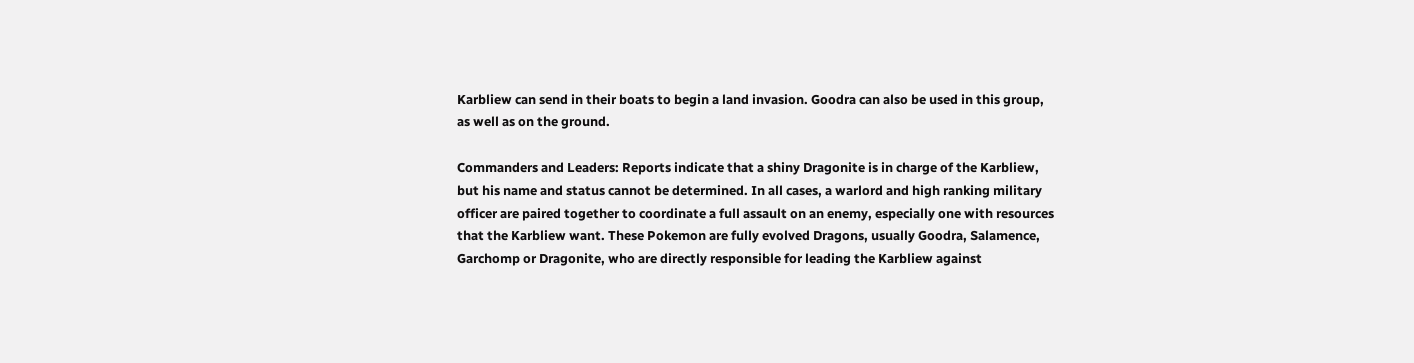Karbliew can send in their boats to begin a land invasion. Goodra can also be used in this group, as well as on the ground.

Commanders and Leaders: Reports indicate that a shiny Dragonite is in charge of the Karbliew, but his name and status cannot be determined. In all cases, a warlord and high ranking military officer are paired together to coordinate a full assault on an enemy, especially one with resources that the Karbliew want. These Pokemon are fully evolved Dragons, usually Goodra, Salamence, Garchomp or Dragonite, who are directly responsible for leading the Karbliew against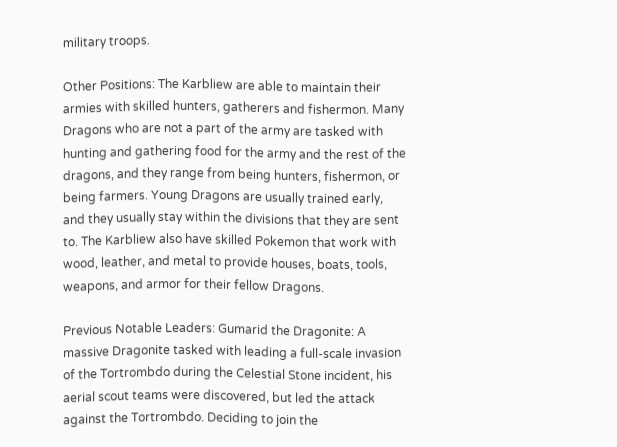military troops.

Other Positions: The Karbliew are able to maintain their armies with skilled hunters, gatherers and fishermon. Many Dragons who are not a part of the army are tasked with hunting and gathering food for the army and the rest of the dragons, and they range from being hunters, fishermon, or being farmers. Young Dragons are usually trained early, and they usually stay within the divisions that they are sent to. The Karbliew also have skilled Pokemon that work with wood, leather, and metal to provide houses, boats, tools, weapons, and armor for their fellow Dragons.

Previous Notable Leaders: Gumarid the Dragonite: A massive Dragonite tasked with leading a full-scale invasion of the Tortrombdo during the Celestial Stone incident, his aerial scout teams were discovered, but led the attack against the Tortrombdo. Deciding to join the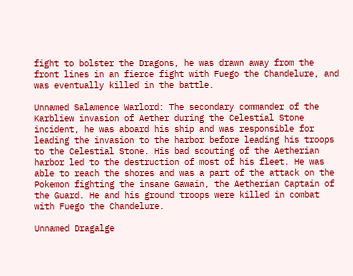fight to bolster the Dragons, he was drawn away from the front lines in an fierce fight with Fuego the Chandelure, and was eventually killed in the battle.

Unnamed Salamence Warlord: The secondary commander of the Karbliew invasion of Aether during the Celestial Stone incident, he was aboard his ship and was responsible for leading the invasion to the harbor before leading his troops to the Celestial Stone. His bad scouting of the Aetherian harbor led to the destruction of most of his fleet. He was able to reach the shores and was a part of the attack on the Pokemon fighting the insane Gawain, the Aetherian Captain of the Guard. He and his ground troops were killed in combat with Fuego the Chandelure.

Unnamed Dragalge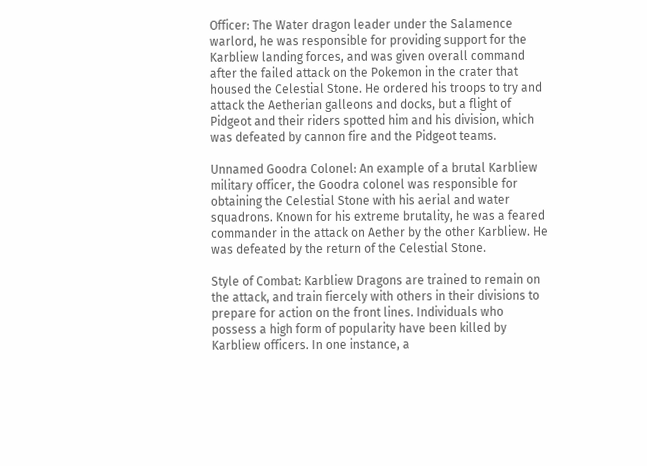Officer: The Water dragon leader under the Salamence warlord, he was responsible for providing support for the Karbliew landing forces, and was given overall command after the failed attack on the Pokemon in the crater that housed the Celestial Stone. He ordered his troops to try and attack the Aetherian galleons and docks, but a flight of Pidgeot and their riders spotted him and his division, which was defeated by cannon fire and the Pidgeot teams.

Unnamed Goodra Colonel: An example of a brutal Karbliew military officer, the Goodra colonel was responsible for obtaining the Celestial Stone with his aerial and water squadrons. Known for his extreme brutality, he was a feared commander in the attack on Aether by the other Karbliew. He was defeated by the return of the Celestial Stone.

Style of Combat: Karbliew Dragons are trained to remain on the attack, and train fiercely with others in their divisions to prepare for action on the front lines. Individuals who possess a high form of popularity have been killed by Karbliew officers. In one instance, a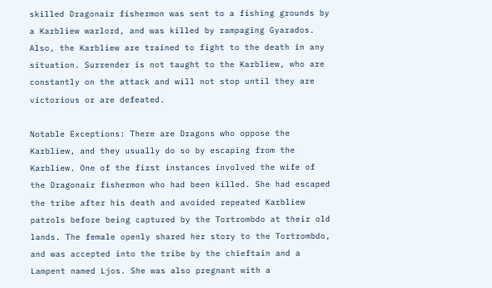skilled Dragonair fishermon was sent to a fishing grounds by a Karbliew warlord, and was killed by rampaging Gyarados. Also, the Karbliew are trained to fight to the death in any situation. Surrender is not taught to the Karbliew, who are constantly on the attack and will not stop until they are victorious or are defeated.

Notable Exceptions: There are Dragons who oppose the Karbliew, and they usually do so by escaping from the Karbliew. One of the first instances involved the wife of the Dragonair fishermon who had been killed. She had escaped the tribe after his death and avoided repeated Karbliew patrols before being captured by the Tortrombdo at their old lands. The female openly shared her story to the Tortrombdo, and was accepted into the tribe by the chieftain and a Lampent named Ljos. She was also pregnant with a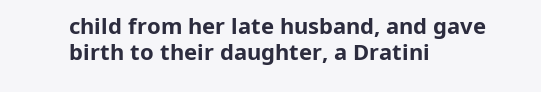child from her late husband, and gave birth to their daughter, a Dratini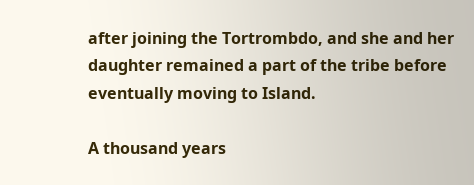after joining the Tortrombdo, and she and her daughter remained a part of the tribe before eventually moving to Island.

A thousand years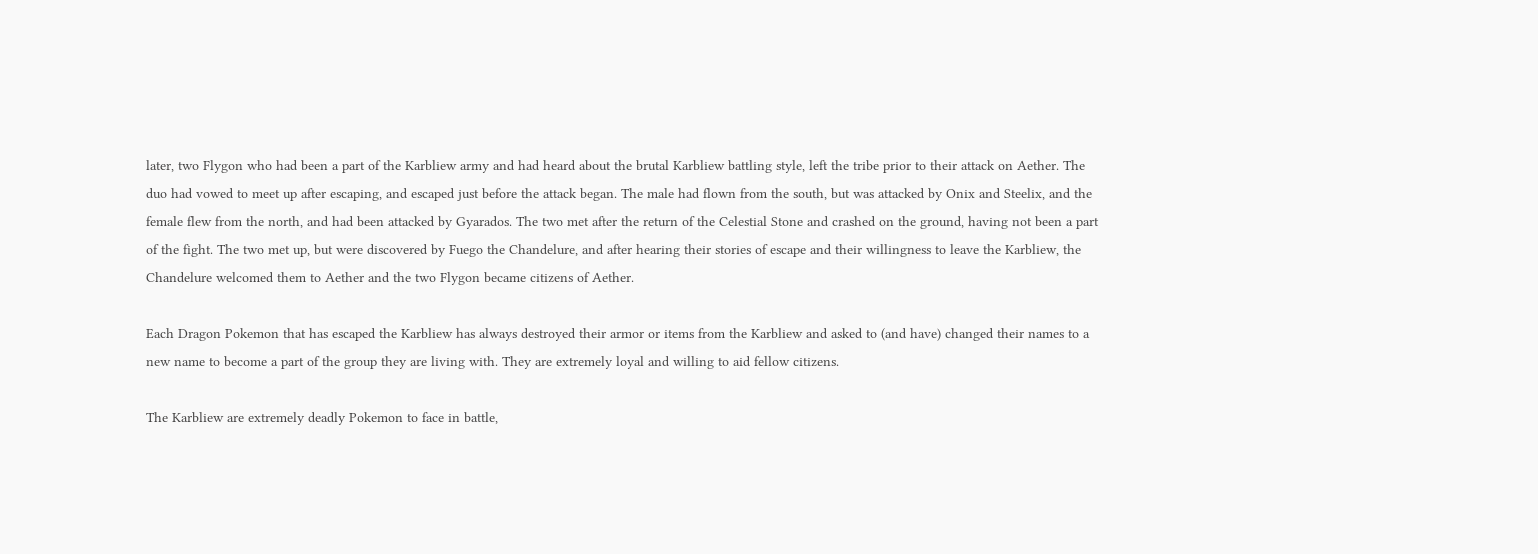later, two Flygon who had been a part of the Karbliew army and had heard about the brutal Karbliew battling style, left the tribe prior to their attack on Aether. The duo had vowed to meet up after escaping, and escaped just before the attack began. The male had flown from the south, but was attacked by Onix and Steelix, and the female flew from the north, and had been attacked by Gyarados. The two met after the return of the Celestial Stone and crashed on the ground, having not been a part of the fight. The two met up, but were discovered by Fuego the Chandelure, and after hearing their stories of escape and their willingness to leave the Karbliew, the Chandelure welcomed them to Aether and the two Flygon became citizens of Aether.

Each Dragon Pokemon that has escaped the Karbliew has always destroyed their armor or items from the Karbliew and asked to (and have) changed their names to a new name to become a part of the group they are living with. They are extremely loyal and willing to aid fellow citizens.

The Karbliew are extremely deadly Pokemon to face in battle,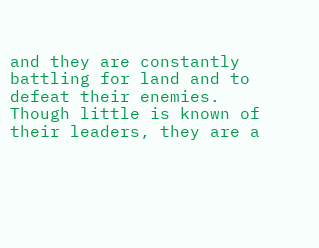and they are constantly battling for land and to defeat their enemies. Though little is known of their leaders, they are a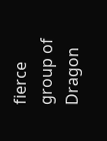fierce group of Dragon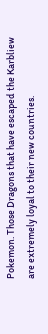Pokemon. Those Dragons that have escaped the Karbliew are extremely loyal to their new countries.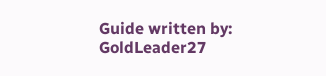Guide written by: GoldLeader27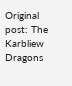Original post: The Karbliew Dragons